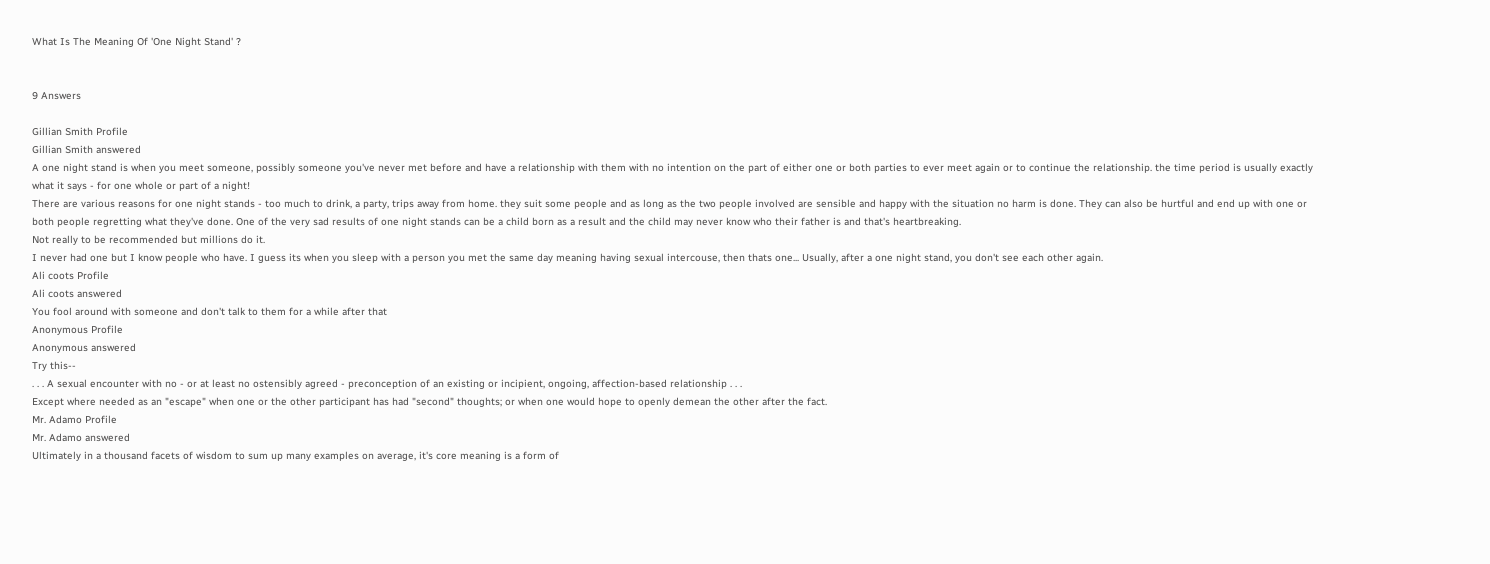What Is The Meaning Of 'One Night Stand' ?


9 Answers

Gillian Smith Profile
Gillian Smith answered
A one night stand is when you meet someone, possibly someone you've never met before and have a relationship with them with no intention on the part of either one or both parties to ever meet again or to continue the relationship. the time period is usually exactly what it says - for one whole or part of a night!
There are various reasons for one night stands - too much to drink, a party, trips away from home. they suit some people and as long as the two people involved are sensible and happy with the situation no harm is done. They can also be hurtful and end up with one or both people regretting what they've done. One of the very sad results of one night stands can be a child born as a result and the child may never know who their father is and that's heartbreaking.
Not really to be recommended but millions do it.
I never had one but I know people who have. I guess its when you sleep with a person you met the same day meaning having sexual intercouse, then thats one... Usually, after a one night stand, you don't see each other again.
Ali coots Profile
Ali coots answered
You fool around with someone and don't talk to them for a while after that
Anonymous Profile
Anonymous answered
Try this--
. . . A sexual encounter with no - or at least no ostensibly agreed - preconception of an existing or incipient, ongoing, affection-based relationship . . .
Except where needed as an "escape" when one or the other participant has had "second" thoughts; or when one would hope to openly demean the other after the fact.
Mr. Adamo Profile
Mr. Adamo answered
Ultimately in a thousand facets of wisdom to sum up many examples on average, it's core meaning is a form of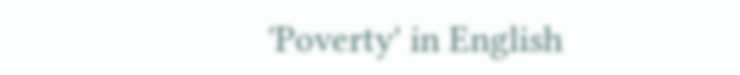'Poverty' in English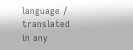language / translated in any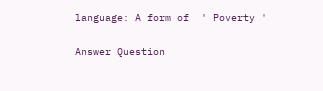language: A form of  ' Poverty '

Answer Question